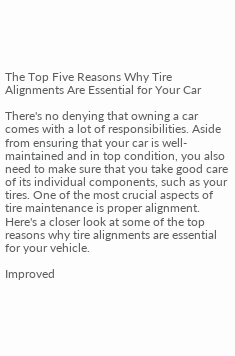The Top Five Reasons Why Tire Alignments Are Essential for Your Car

There's no denying that owning a car comes with a lot of responsibilities. Aside from ensuring that your car is well-maintained and in top condition, you also need to make sure that you take good care of its individual components, such as your tires. One of the most crucial aspects of tire maintenance is proper alignment. Here's a closer look at some of the top reasons why tire alignments are essential for your vehicle.

Improved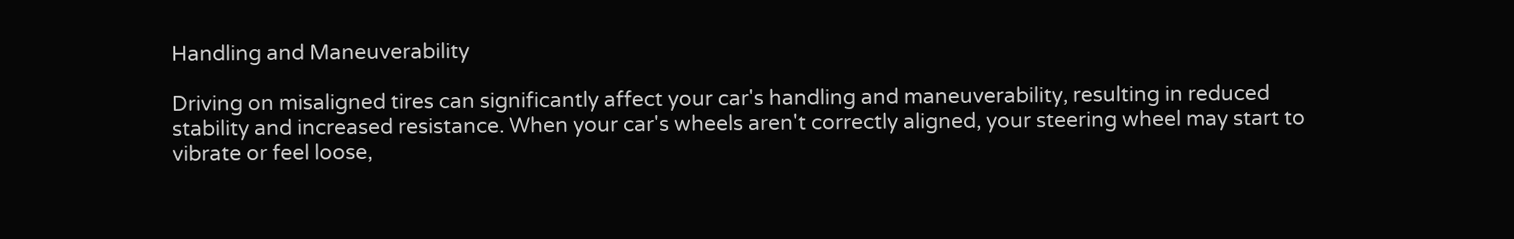Handling and Maneuverability

Driving on misaligned tires can significantly affect your car's handling and maneuverability, resulting in reduced stability and increased resistance. When your car's wheels aren't correctly aligned, your steering wheel may start to vibrate or feel loose,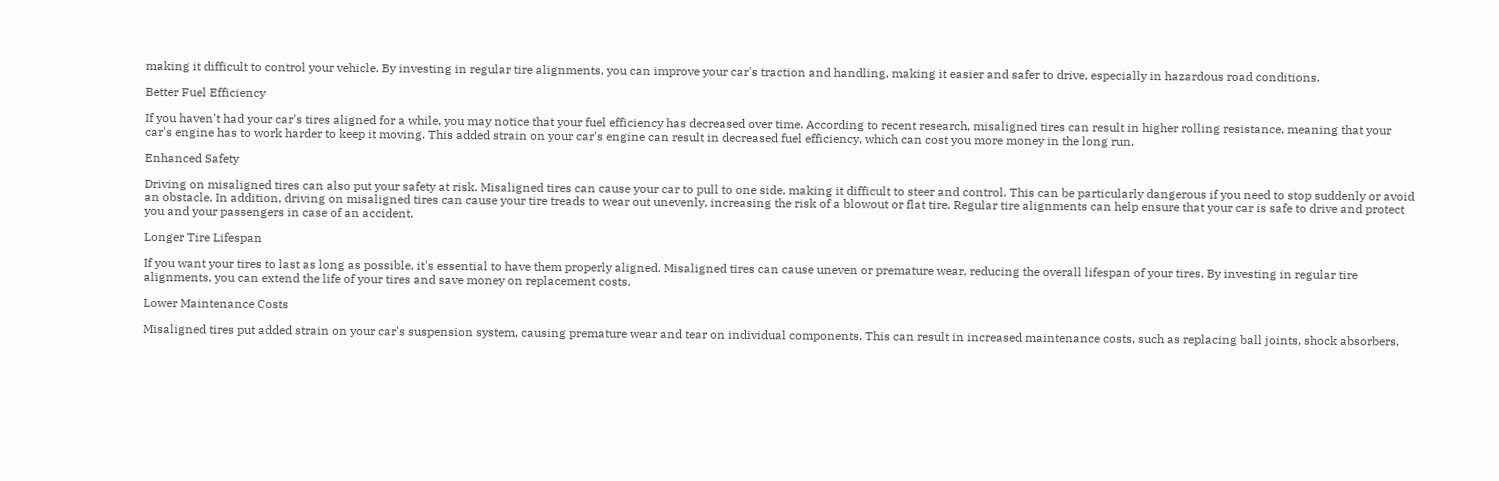making it difficult to control your vehicle. By investing in regular tire alignments, you can improve your car's traction and handling, making it easier and safer to drive, especially in hazardous road conditions.

Better Fuel Efficiency

If you haven't had your car's tires aligned for a while, you may notice that your fuel efficiency has decreased over time. According to recent research, misaligned tires can result in higher rolling resistance, meaning that your car's engine has to work harder to keep it moving. This added strain on your car's engine can result in decreased fuel efficiency, which can cost you more money in the long run.

Enhanced Safety

Driving on misaligned tires can also put your safety at risk. Misaligned tires can cause your car to pull to one side, making it difficult to steer and control. This can be particularly dangerous if you need to stop suddenly or avoid an obstacle. In addition, driving on misaligned tires can cause your tire treads to wear out unevenly, increasing the risk of a blowout or flat tire. Regular tire alignments can help ensure that your car is safe to drive and protect you and your passengers in case of an accident.

Longer Tire Lifespan

If you want your tires to last as long as possible, it's essential to have them properly aligned. Misaligned tires can cause uneven or premature wear, reducing the overall lifespan of your tires. By investing in regular tire alignments, you can extend the life of your tires and save money on replacement costs.

Lower Maintenance Costs

Misaligned tires put added strain on your car's suspension system, causing premature wear and tear on individual components. This can result in increased maintenance costs, such as replacing ball joints, shock absorbers,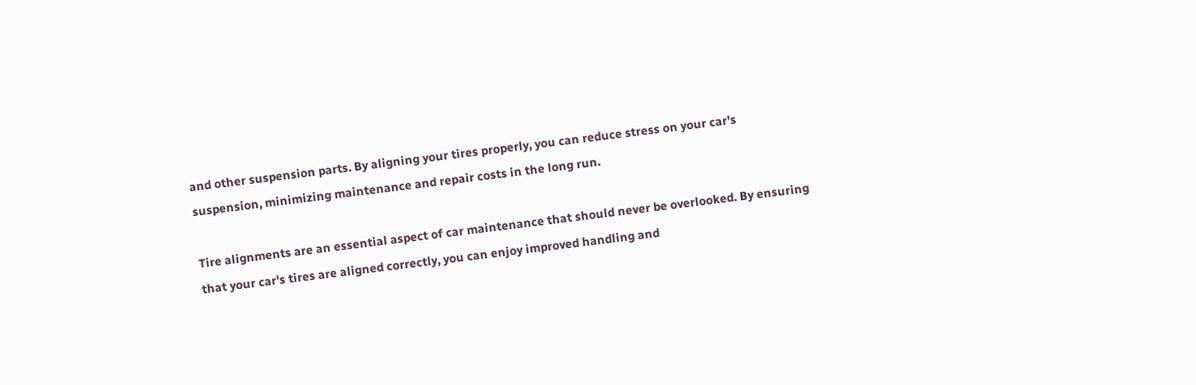and other suspension parts. By aligning your tires properly, you can reduce stress on your car's suspension, minimizing maintenance and repair costs in the long run.

Tire alignments are an essential aspect of car maintenance that should never be overlooked. By ensuring that your car's tires are aligned correctly, you can enjoy improved handling and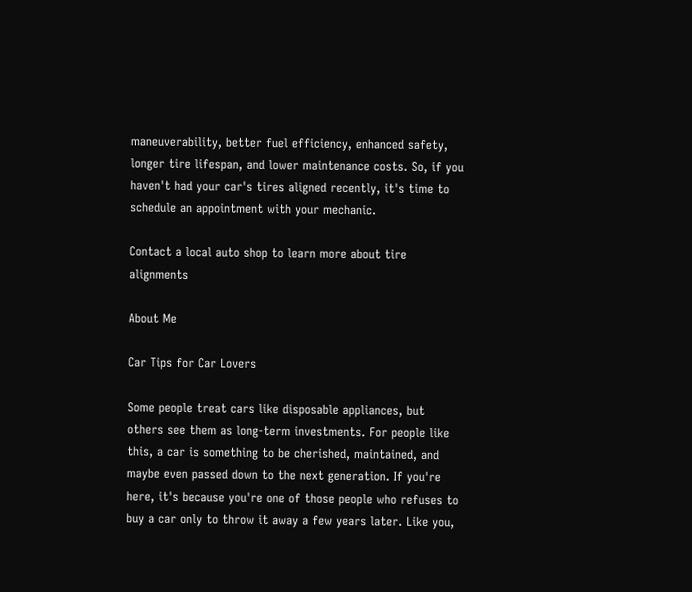maneuverability, better fuel efficiency, enhanced safety, longer tire lifespan, and lower maintenance costs. So, if you haven't had your car's tires aligned recently, it's time to schedule an appointment with your mechanic.

Contact a local auto shop to learn more about tire alignments

About Me

Car Tips for Car Lovers

Some people treat cars like disposable appliances, but others see them as long-term investments. For people like this, a car is something to be cherished, maintained, and maybe even passed down to the next generation. If you're here, it's because you're one of those people who refuses to buy a car only to throw it away a few years later. Like you,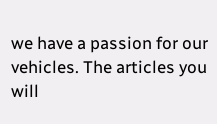we have a passion for our vehicles. The articles you will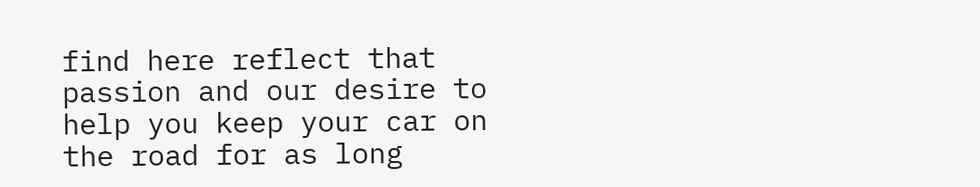find here reflect that passion and our desire to help you keep your car on the road for as long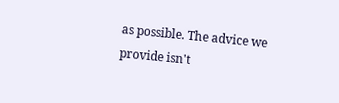as possible. The advice we provide isn't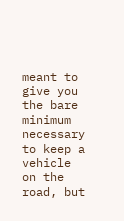meant to give you the bare minimum necessary to keep a vehicle on the road, but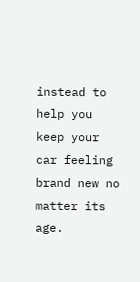instead to help you keep your car feeling brand new no matter its age.